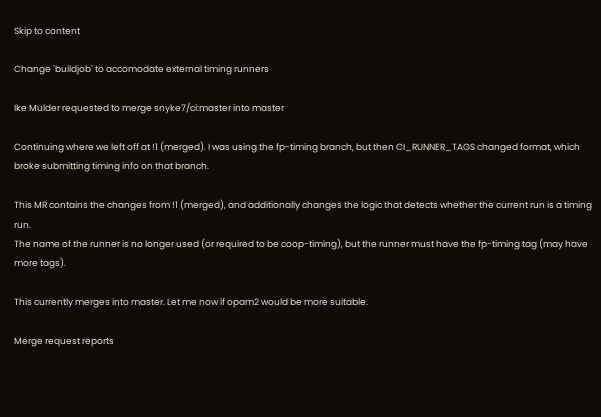Skip to content

Change `buildjob` to accomodate external timing runners

Ike Mulder requested to merge snyke7/ci:master into master

Continuing where we left off at !1 (merged). I was using the fp-timing branch, but then CI_RUNNER_TAGS changed format, which broke submitting timing info on that branch.

This MR contains the changes from !1 (merged), and additionally changes the logic that detects whether the current run is a timing run.
The name of the runner is no longer used (or required to be coop-timing), but the runner must have the fp-timing tag (may have more tags).

This currently merges into master. Let me now if opam2 would be more suitable.

Merge request reports